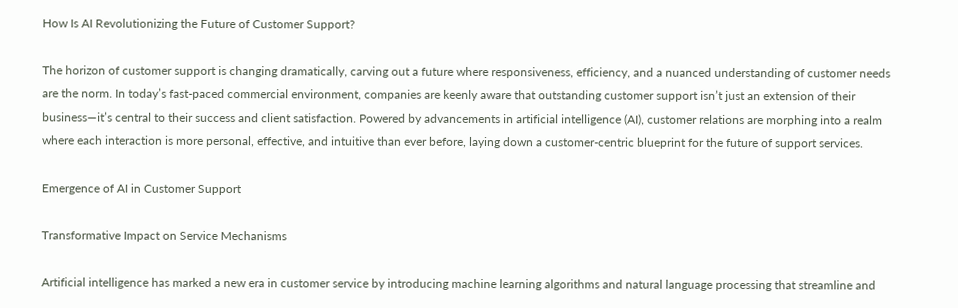How Is AI Revolutionizing the Future of Customer Support?

The horizon of customer support is changing dramatically, carving out a future where responsiveness, efficiency, and a nuanced understanding of customer needs are the norm. In today’s fast-paced commercial environment, companies are keenly aware that outstanding customer support isn’t just an extension of their business—it’s central to their success and client satisfaction. Powered by advancements in artificial intelligence (AI), customer relations are morphing into a realm where each interaction is more personal, effective, and intuitive than ever before, laying down a customer-centric blueprint for the future of support services.

Emergence of AI in Customer Support

Transformative Impact on Service Mechanisms

Artificial intelligence has marked a new era in customer service by introducing machine learning algorithms and natural language processing that streamline and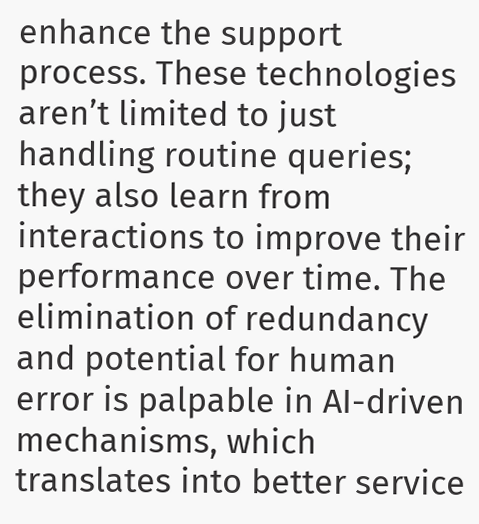enhance the support process. These technologies aren’t limited to just handling routine queries; they also learn from interactions to improve their performance over time. The elimination of redundancy and potential for human error is palpable in AI-driven mechanisms, which translates into better service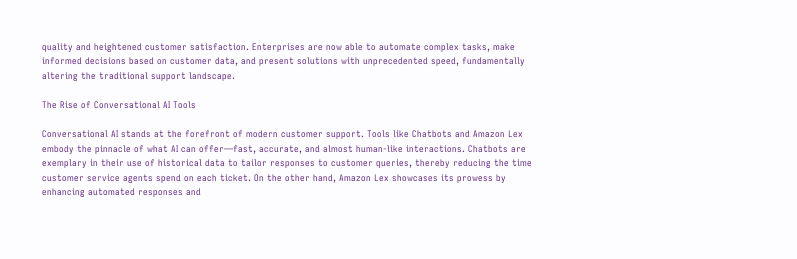quality and heightened customer satisfaction. Enterprises are now able to automate complex tasks, make informed decisions based on customer data, and present solutions with unprecedented speed, fundamentally altering the traditional support landscape.

The Rise of Conversational AI Tools

Conversational AI stands at the forefront of modern customer support. Tools like Chatbots and Amazon Lex embody the pinnacle of what AI can offer—fast, accurate, and almost human-like interactions. Chatbots are exemplary in their use of historical data to tailor responses to customer queries, thereby reducing the time customer service agents spend on each ticket. On the other hand, Amazon Lex showcases its prowess by enhancing automated responses and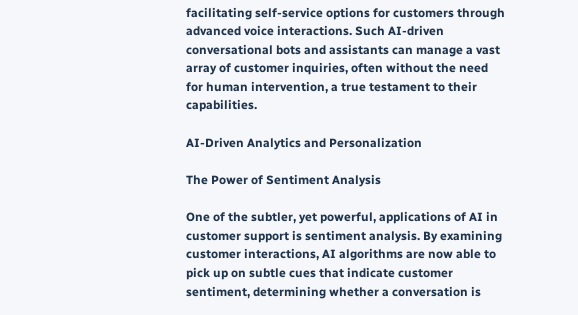facilitating self-service options for customers through advanced voice interactions. Such AI-driven conversational bots and assistants can manage a vast array of customer inquiries, often without the need for human intervention, a true testament to their capabilities.

AI-Driven Analytics and Personalization

The Power of Sentiment Analysis

One of the subtler, yet powerful, applications of AI in customer support is sentiment analysis. By examining customer interactions, AI algorithms are now able to pick up on subtle cues that indicate customer sentiment, determining whether a conversation is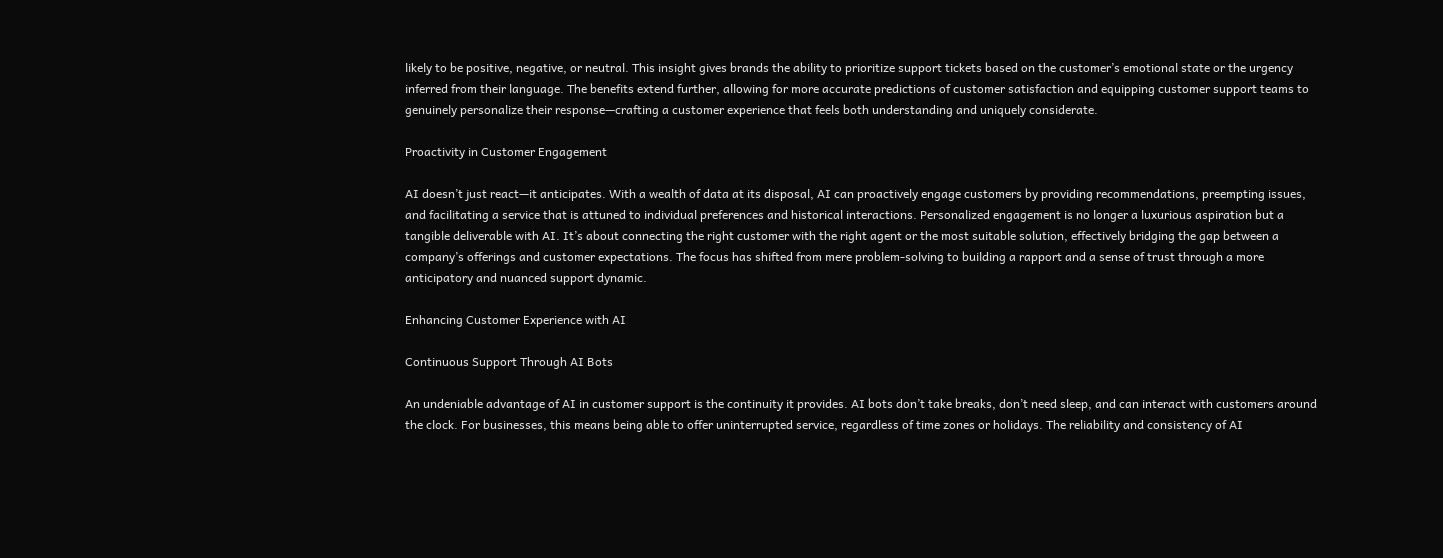likely to be positive, negative, or neutral. This insight gives brands the ability to prioritize support tickets based on the customer’s emotional state or the urgency inferred from their language. The benefits extend further, allowing for more accurate predictions of customer satisfaction and equipping customer support teams to genuinely personalize their response—crafting a customer experience that feels both understanding and uniquely considerate.

Proactivity in Customer Engagement

AI doesn’t just react—it anticipates. With a wealth of data at its disposal, AI can proactively engage customers by providing recommendations, preempting issues, and facilitating a service that is attuned to individual preferences and historical interactions. Personalized engagement is no longer a luxurious aspiration but a tangible deliverable with AI. It’s about connecting the right customer with the right agent or the most suitable solution, effectively bridging the gap between a company’s offerings and customer expectations. The focus has shifted from mere problem-solving to building a rapport and a sense of trust through a more anticipatory and nuanced support dynamic.

Enhancing Customer Experience with AI

Continuous Support Through AI Bots

An undeniable advantage of AI in customer support is the continuity it provides. AI bots don’t take breaks, don’t need sleep, and can interact with customers around the clock. For businesses, this means being able to offer uninterrupted service, regardless of time zones or holidays. The reliability and consistency of AI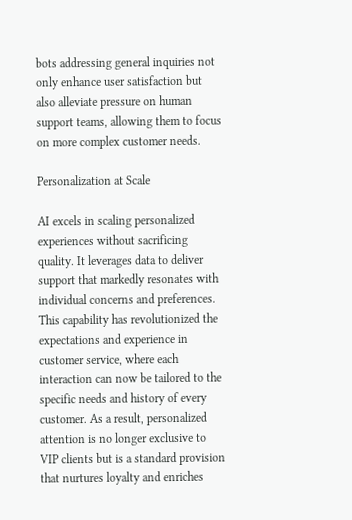bots addressing general inquiries not only enhance user satisfaction but also alleviate pressure on human support teams, allowing them to focus on more complex customer needs.

Personalization at Scale

AI excels in scaling personalized experiences without sacrificing quality. It leverages data to deliver support that markedly resonates with individual concerns and preferences. This capability has revolutionized the expectations and experience in customer service, where each interaction can now be tailored to the specific needs and history of every customer. As a result, personalized attention is no longer exclusive to VIP clients but is a standard provision that nurtures loyalty and enriches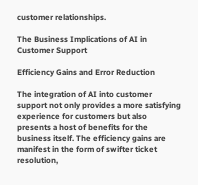customer relationships.

The Business Implications of AI in Customer Support

Efficiency Gains and Error Reduction

The integration of AI into customer support not only provides a more satisfying experience for customers but also presents a host of benefits for the business itself. The efficiency gains are manifest in the form of swifter ticket resolution,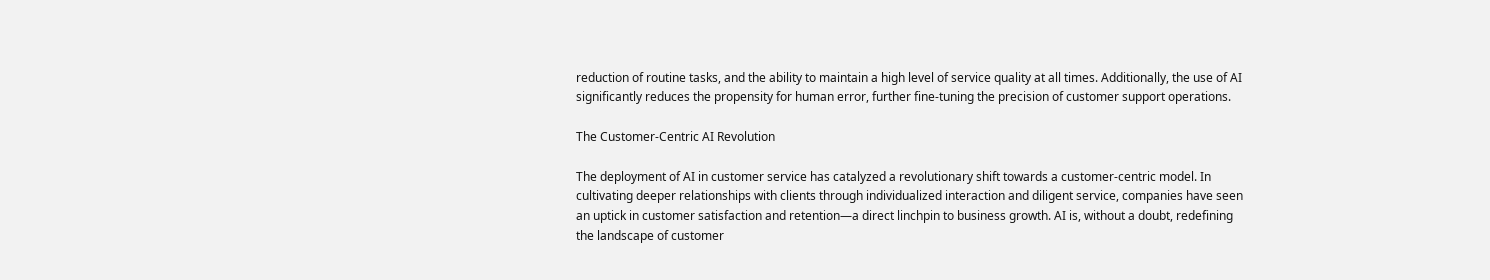reduction of routine tasks, and the ability to maintain a high level of service quality at all times. Additionally, the use of AI significantly reduces the propensity for human error, further fine-tuning the precision of customer support operations.

The Customer-Centric AI Revolution

The deployment of AI in customer service has catalyzed a revolutionary shift towards a customer-centric model. In cultivating deeper relationships with clients through individualized interaction and diligent service, companies have seen an uptick in customer satisfaction and retention—a direct linchpin to business growth. AI is, without a doubt, redefining the landscape of customer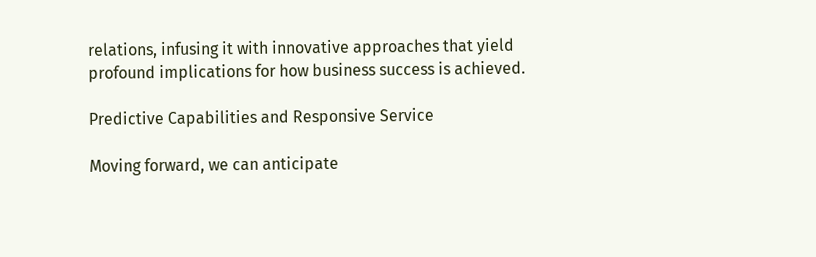relations, infusing it with innovative approaches that yield profound implications for how business success is achieved.

Predictive Capabilities and Responsive Service

Moving forward, we can anticipate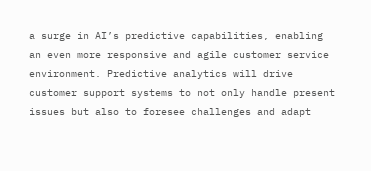a surge in AI’s predictive capabilities, enabling an even more responsive and agile customer service environment. Predictive analytics will drive customer support systems to not only handle present issues but also to foresee challenges and adapt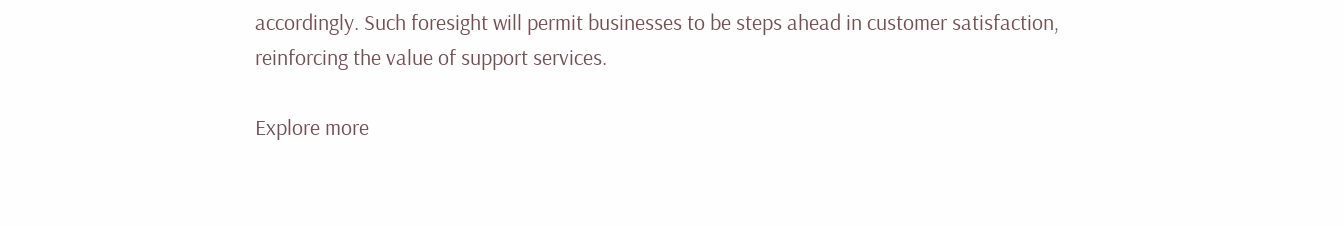accordingly. Such foresight will permit businesses to be steps ahead in customer satisfaction, reinforcing the value of support services.

Explore more